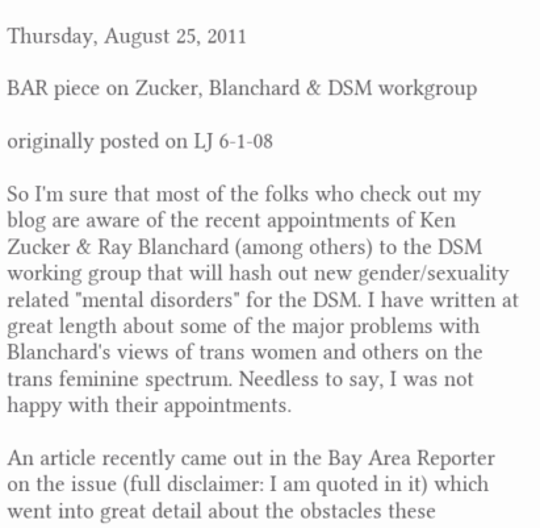Thursday, August 25, 2011

BAR piece on Zucker, Blanchard & DSM workgroup

originally posted on LJ 6-1-08

So I'm sure that most of the folks who check out my blog are aware of the recent appointments of Ken Zucker & Ray Blanchard (among others) to the DSM working group that will hash out new gender/sexuality related "mental disorders" for the DSM. I have written at great length about some of the major problems with Blanchard's views of trans women and others on the trans feminine spectrum. Needless to say, I was not happy with their appointments.

An article recently came out in the Bay Area Reporter on the issue (full disclaimer: I am quoted in it) which went into great detail about the obstacles these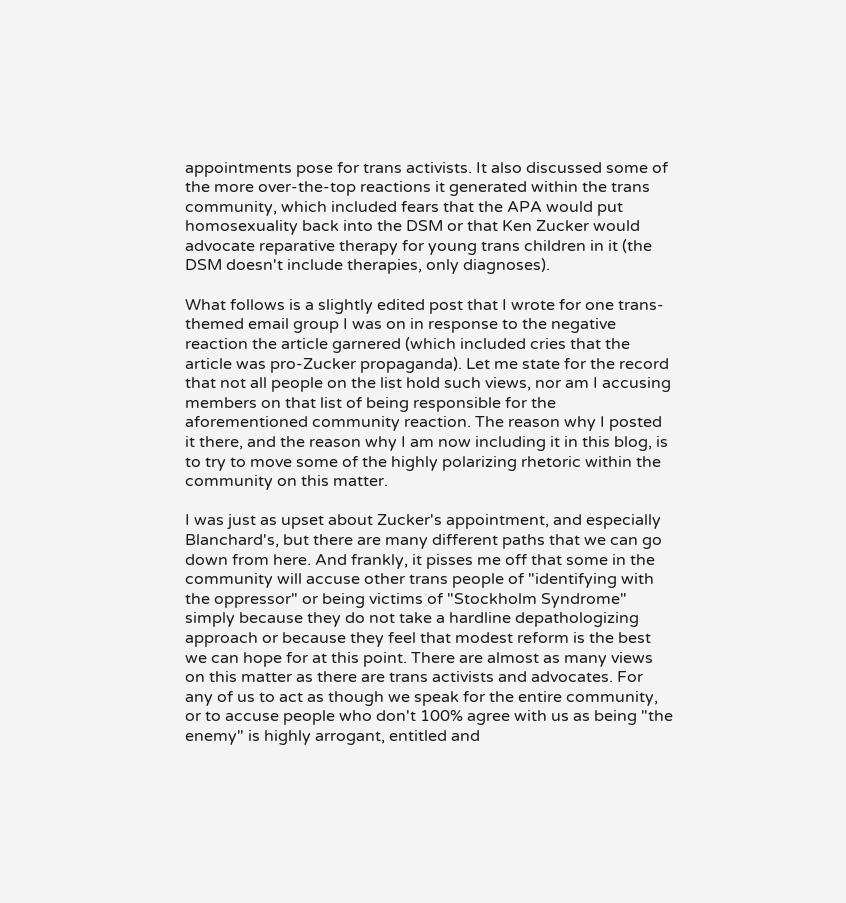appointments pose for trans activists. It also discussed some of the more over-the-top reactions it generated within the trans community, which included fears that the APA would put homosexuality back into the DSM or that Ken Zucker would advocate reparative therapy for young trans children in it (the DSM doesn't include therapies, only diagnoses).

What follows is a slightly edited post that I wrote for one trans-themed email group I was on in response to the negative reaction the article garnered (which included cries that the article was pro-Zucker propaganda). Let me state for the record that not all people on the list hold such views, nor am I accusing members on that list of being responsible for the aforementioned community reaction. The reason why I posted it there, and the reason why I am now including it in this blog, is to try to move some of the highly polarizing rhetoric within the community on this matter.

I was just as upset about Zucker's appointment, and especially Blanchard's, but there are many different paths that we can go down from here. And frankly, it pisses me off that some in the community will accuse other trans people of "identifying with the oppressor" or being victims of "Stockholm Syndrome" simply because they do not take a hardline depathologizing approach or because they feel that modest reform is the best we can hope for at this point. There are almost as many views on this matter as there are trans activists and advocates. For any of us to act as though we speak for the entire community, or to accuse people who don't 100% agree with us as being "the enemy" is highly arrogant, entitled and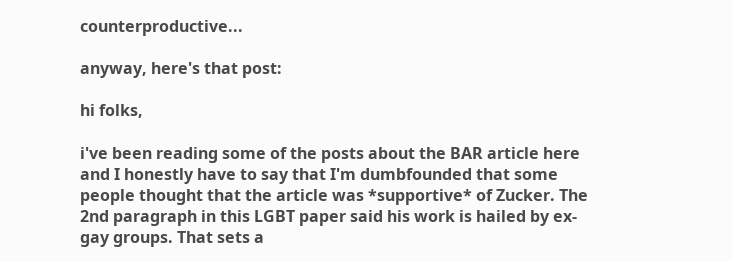counterproductive...

anyway, here's that post:

hi folks,

i've been reading some of the posts about the BAR article here and I honestly have to say that I'm dumbfounded that some people thought that the article was *supportive* of Zucker. The 2nd paragraph in this LGBT paper said his work is hailed by ex-gay groups. That sets a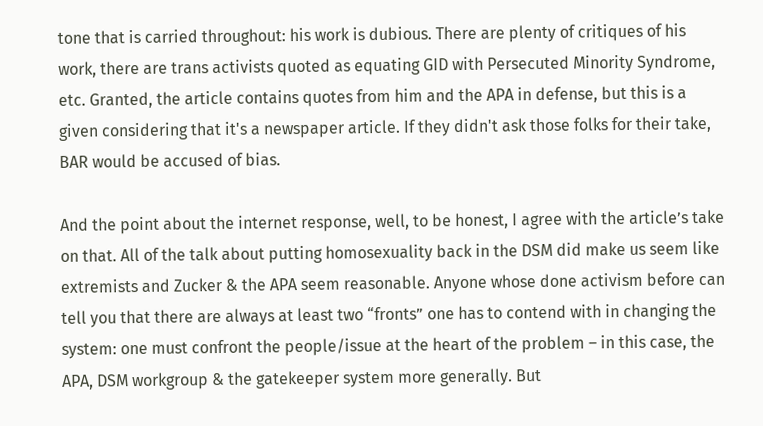tone that is carried throughout: his work is dubious. There are plenty of critiques of his work, there are trans activists quoted as equating GID with Persecuted Minority Syndrome, etc. Granted, the article contains quotes from him and the APA in defense, but this is a given considering that it's a newspaper article. If they didn't ask those folks for their take, BAR would be accused of bias.

And the point about the internet response, well, to be honest, I agree with the article’s take on that. All of the talk about putting homosexuality back in the DSM did make us seem like extremists and Zucker & the APA seem reasonable. Anyone whose done activism before can tell you that there are always at least two “fronts” one has to contend with in changing the system: one must confront the people/issue at the heart of the problem – in this case, the APA, DSM workgroup & the gatekeeper system more generally. But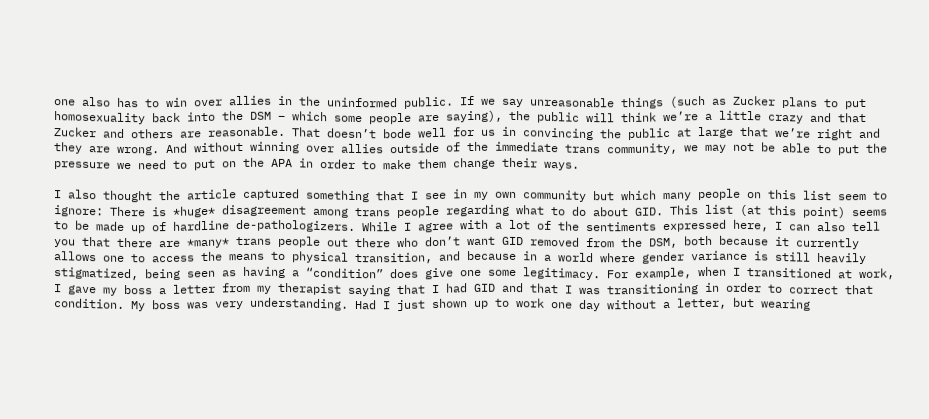one also has to win over allies in the uninformed public. If we say unreasonable things (such as Zucker plans to put homosexuality back into the DSM – which some people are saying), the public will think we’re a little crazy and that Zucker and others are reasonable. That doesn’t bode well for us in convincing the public at large that we’re right and they are wrong. And without winning over allies outside of the immediate trans community, we may not be able to put the pressure we need to put on the APA in order to make them change their ways.

I also thought the article captured something that I see in my own community but which many people on this list seem to ignore: There is *huge* disagreement among trans people regarding what to do about GID. This list (at this point) seems to be made up of hardline de-pathologizers. While I agree with a lot of the sentiments expressed here, I can also tell you that there are *many* trans people out there who don’t want GID removed from the DSM, both because it currently allows one to access the means to physical transition, and because in a world where gender variance is still heavily stigmatized, being seen as having a “condition” does give one some legitimacy. For example, when I transitioned at work, I gave my boss a letter from my therapist saying that I had GID and that I was transitioning in order to correct that condition. My boss was very understanding. Had I just shown up to work one day without a letter, but wearing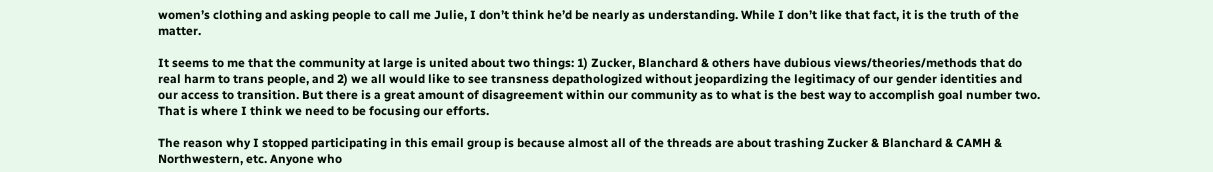women’s clothing and asking people to call me Julie, I don’t think he’d be nearly as understanding. While I don’t like that fact, it is the truth of the matter.

It seems to me that the community at large is united about two things: 1) Zucker, Blanchard & others have dubious views/theories/methods that do real harm to trans people, and 2) we all would like to see transness depathologized without jeopardizing the legitimacy of our gender identities and our access to transition. But there is a great amount of disagreement within our community as to what is the best way to accomplish goal number two. That is where I think we need to be focusing our efforts.

The reason why I stopped participating in this email group is because almost all of the threads are about trashing Zucker & Blanchard & CAMH & Northwestern, etc. Anyone who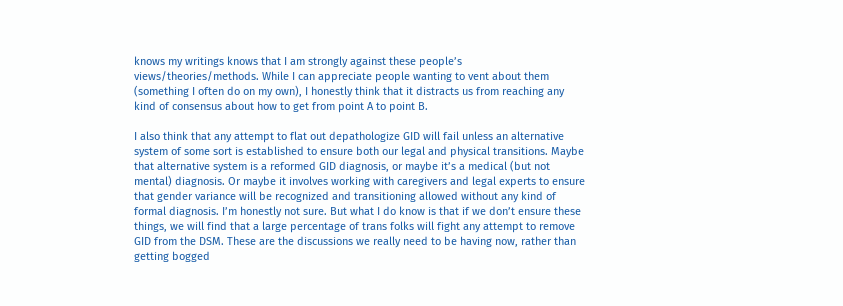knows my writings knows that I am strongly against these people’s views/theories/methods. While I can appreciate people wanting to vent about them (something I often do on my own), I honestly think that it distracts us from reaching any kind of consensus about how to get from point A to point B.

I also think that any attempt to flat out depathologize GID will fail unless an alternative system of some sort is established to ensure both our legal and physical transitions. Maybe that alternative system is a reformed GID diagnosis, or maybe it’s a medical (but not mental) diagnosis. Or maybe it involves working with caregivers and legal experts to ensure that gender variance will be recognized and transitioning allowed without any kind of formal diagnosis. I’m honestly not sure. But what I do know is that if we don’t ensure these things, we will find that a large percentage of trans folks will fight any attempt to remove GID from the DSM. These are the discussions we really need to be having now, rather than getting bogged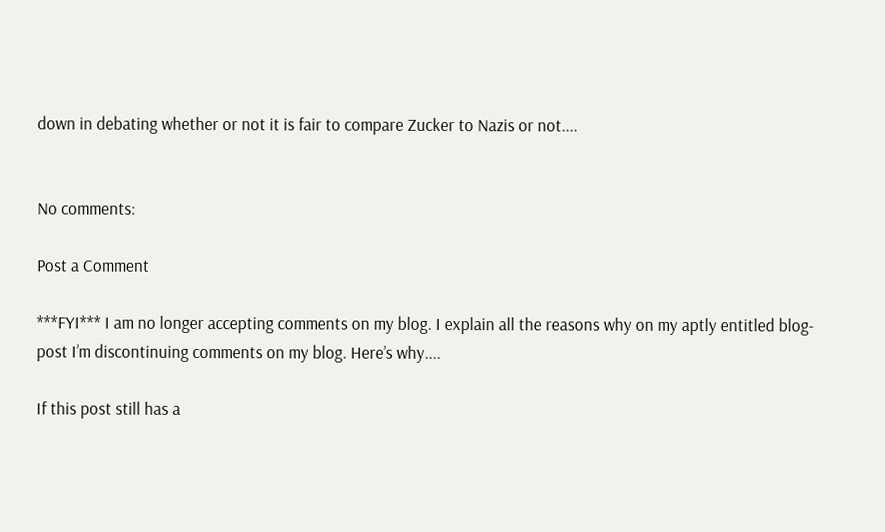down in debating whether or not it is fair to compare Zucker to Nazis or not....


No comments:

Post a Comment

***FYI*** I am no longer accepting comments on my blog. I explain all the reasons why on my aptly entitled blog-post I’m discontinuing comments on my blog. Here’s why....

If this post still has a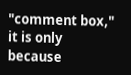"comment box," it is only because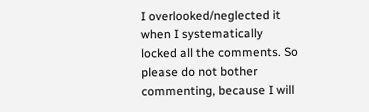I overlooked/neglected it when I systematically locked all the comments. So please do not bother commenting, because I will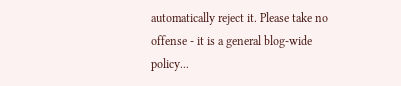automatically reject it. Please take no offense - it is a general blog-wide policy...